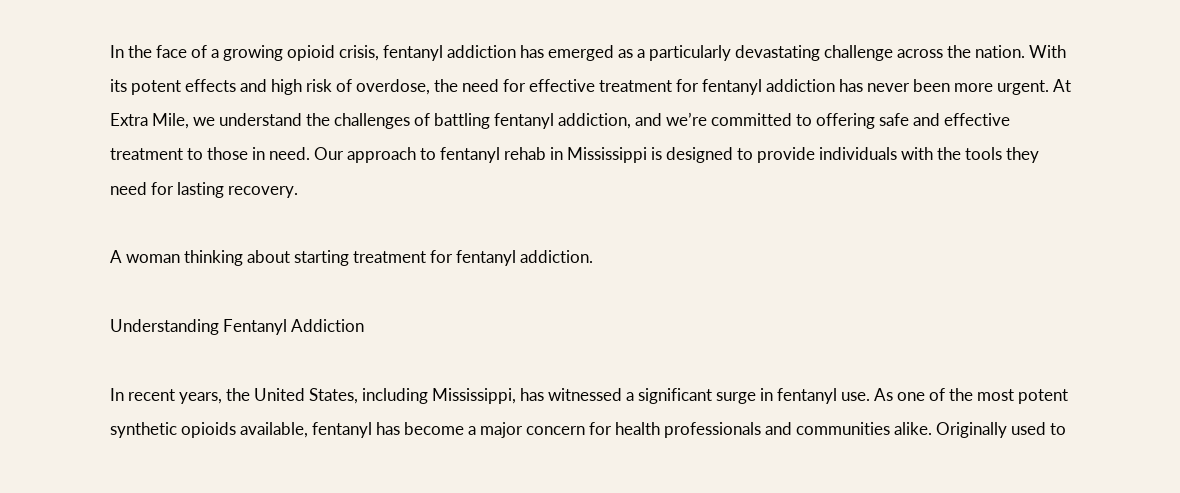In the face of a growing opioid crisis, fentanyl addiction has emerged as a particularly devastating challenge across the nation. With its potent effects and high risk of overdose, the need for effective treatment for fentanyl addiction has never been more urgent. At Extra Mile, we understand the challenges of battling fentanyl addiction, and we’re committed to offering safe and effective treatment to those in need. Our approach to fentanyl rehab in Mississippi is designed to provide individuals with the tools they need for lasting recovery.

A woman thinking about starting treatment for fentanyl addiction.

Understanding Fentanyl Addiction

In recent years, the United States, including Mississippi, has witnessed a significant surge in fentanyl use. As one of the most potent synthetic opioids available, fentanyl has become a major concern for health professionals and communities alike. Originally used to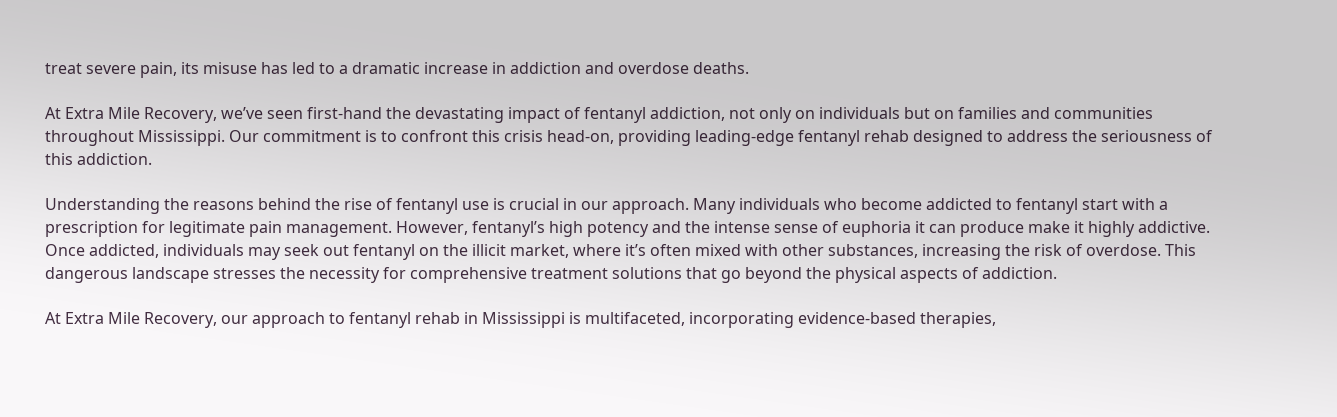treat severe pain, its misuse has led to a dramatic increase in addiction and overdose deaths.

At Extra Mile Recovery, we’ve seen first-hand the devastating impact of fentanyl addiction, not only on individuals but on families and communities throughout Mississippi. Our commitment is to confront this crisis head-on, providing leading-edge fentanyl rehab designed to address the seriousness of this addiction.

Understanding the reasons behind the rise of fentanyl use is crucial in our approach. Many individuals who become addicted to fentanyl start with a prescription for legitimate pain management. However, fentanyl’s high potency and the intense sense of euphoria it can produce make it highly addictive. Once addicted, individuals may seek out fentanyl on the illicit market, where it’s often mixed with other substances, increasing the risk of overdose. This dangerous landscape stresses the necessity for comprehensive treatment solutions that go beyond the physical aspects of addiction.

At Extra Mile Recovery, our approach to fentanyl rehab in Mississippi is multifaceted, incorporating evidence-based therapies,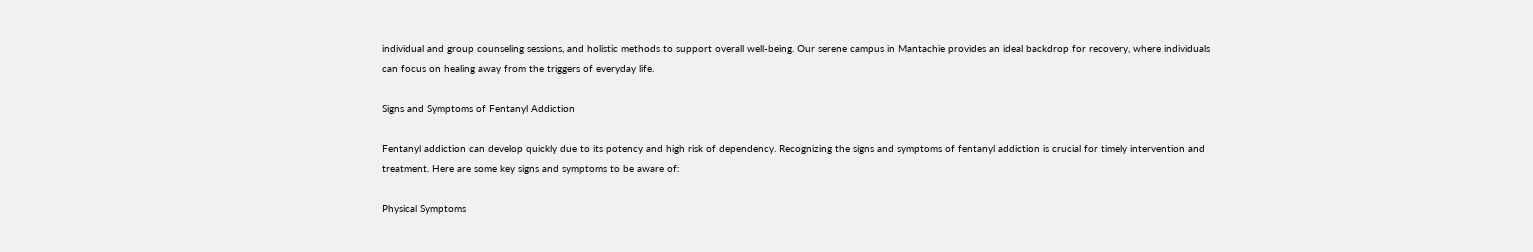individual and group counseling sessions, and holistic methods to support overall well-being. Our serene campus in Mantachie provides an ideal backdrop for recovery, where individuals can focus on healing away from the triggers of everyday life.

Signs and Symptoms of Fentanyl Addiction

Fentanyl addiction can develop quickly due to its potency and high risk of dependency. Recognizing the signs and symptoms of fentanyl addiction is crucial for timely intervention and treatment. Here are some key signs and symptoms to be aware of:

Physical Symptoms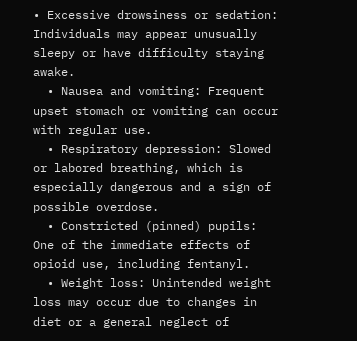• Excessive drowsiness or sedation: Individuals may appear unusually sleepy or have difficulty staying awake.
  • Nausea and vomiting: Frequent upset stomach or vomiting can occur with regular use.
  • Respiratory depression: Slowed or labored breathing, which is especially dangerous and a sign of possible overdose.
  • Constricted (pinned) pupils: One of the immediate effects of opioid use, including fentanyl.
  • Weight loss: Unintended weight loss may occur due to changes in diet or a general neglect of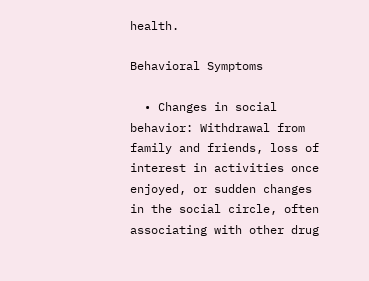health.

Behavioral Symptoms

  • Changes in social behavior: Withdrawal from family and friends, loss of interest in activities once enjoyed, or sudden changes in the social circle, often associating with other drug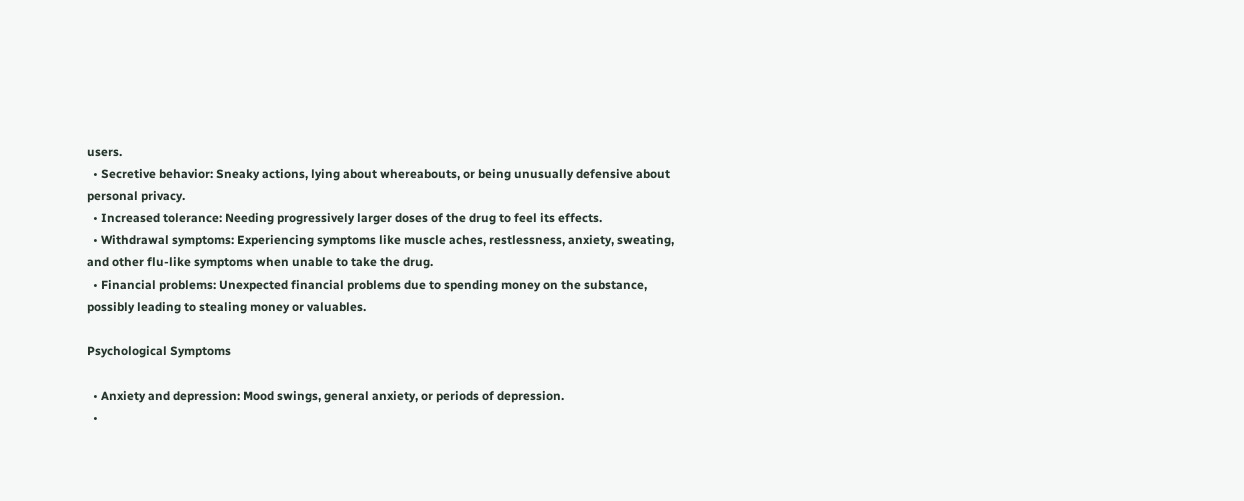users.
  • Secretive behavior: Sneaky actions, lying about whereabouts, or being unusually defensive about personal privacy.
  • Increased tolerance: Needing progressively larger doses of the drug to feel its effects.
  • Withdrawal symptoms: Experiencing symptoms like muscle aches, restlessness, anxiety, sweating, and other flu-like symptoms when unable to take the drug.
  • Financial problems: Unexpected financial problems due to spending money on the substance, possibly leading to stealing money or valuables.

Psychological Symptoms

  • Anxiety and depression: Mood swings, general anxiety, or periods of depression.
  •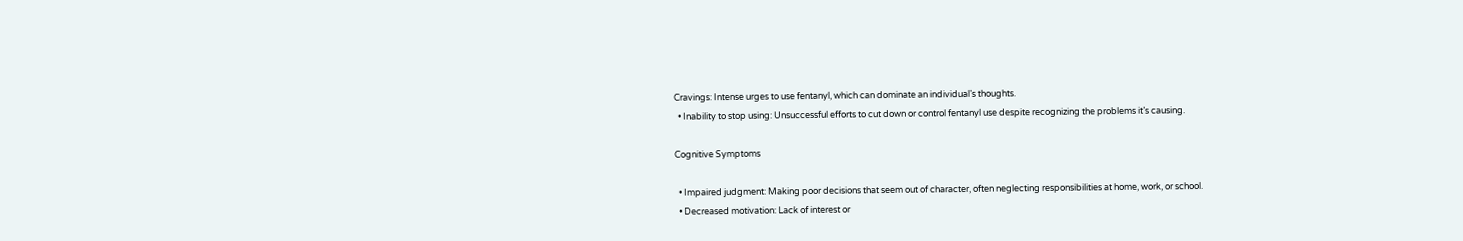Cravings: Intense urges to use fentanyl, which can dominate an individual’s thoughts.
  • Inability to stop using: Unsuccessful efforts to cut down or control fentanyl use despite recognizing the problems it’s causing.

Cognitive Symptoms

  • Impaired judgment: Making poor decisions that seem out of character, often neglecting responsibilities at home, work, or school.
  • Decreased motivation: Lack of interest or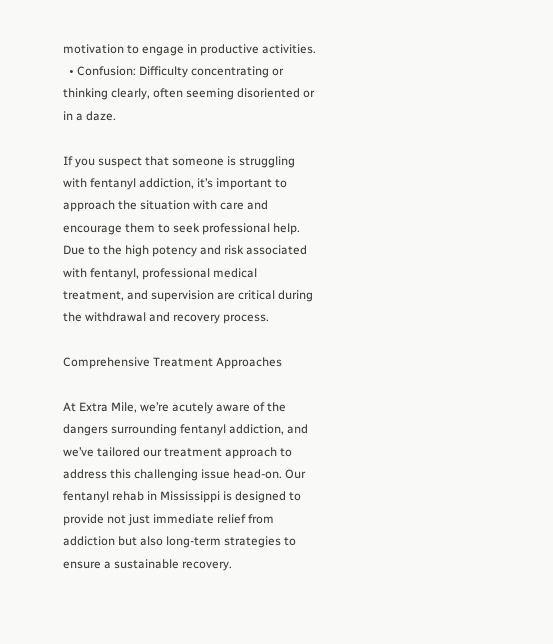motivation to engage in productive activities.
  • Confusion: Difficulty concentrating or thinking clearly, often seeming disoriented or in a daze.

If you suspect that someone is struggling with fentanyl addiction, it’s important to approach the situation with care and encourage them to seek professional help. Due to the high potency and risk associated with fentanyl, professional medical treatment, and supervision are critical during the withdrawal and recovery process.

Comprehensive Treatment Approaches

At Extra Mile, we’re acutely aware of the dangers surrounding fentanyl addiction, and we’ve tailored our treatment approach to address this challenging issue head-on. Our fentanyl rehab in Mississippi is designed to provide not just immediate relief from addiction but also long-term strategies to ensure a sustainable recovery.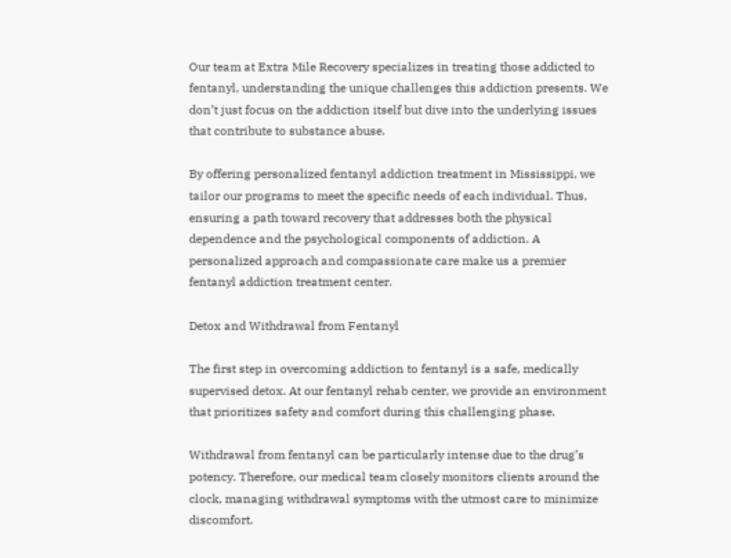Our team at Extra Mile Recovery specializes in treating those addicted to fentanyl, understanding the unique challenges this addiction presents. We don’t just focus on the addiction itself but dive into the underlying issues that contribute to substance abuse.

By offering personalized fentanyl addiction treatment in Mississippi, we tailor our programs to meet the specific needs of each individual. Thus, ensuring a path toward recovery that addresses both the physical dependence and the psychological components of addiction. A personalized approach and compassionate care make us a premier fentanyl addiction treatment center.

Detox and Withdrawal from Fentanyl

The first step in overcoming addiction to fentanyl is a safe, medically supervised detox. At our fentanyl rehab center, we provide an environment that prioritizes safety and comfort during this challenging phase.

Withdrawal from fentanyl can be particularly intense due to the drug’s potency. Therefore, our medical team closely monitors clients around the clock, managing withdrawal symptoms with the utmost care to minimize discomfort.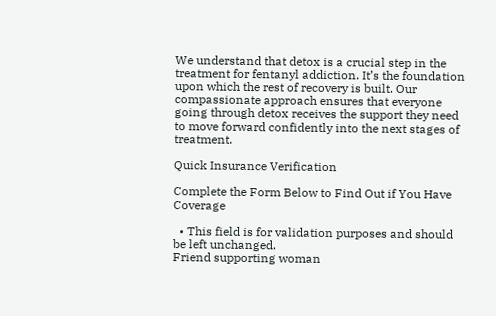We understand that detox is a crucial step in the treatment for fentanyl addiction. It’s the foundation upon which the rest of recovery is built. Our compassionate approach ensures that everyone going through detox receives the support they need to move forward confidently into the next stages of treatment.

Quick Insurance Verification

Complete the Form Below to Find Out if You Have Coverage

  • This field is for validation purposes and should be left unchanged.
Friend supporting woman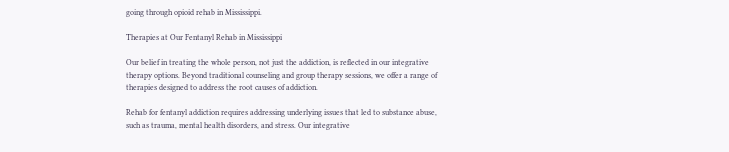going through opioid rehab in Mississippi.

Therapies at Our Fentanyl Rehab in Mississippi

Our belief in treating the whole person, not just the addiction, is reflected in our integrative therapy options. Beyond traditional counseling and group therapy sessions, we offer a range of therapies designed to address the root causes of addiction.

Rehab for fentanyl addiction requires addressing underlying issues that led to substance abuse, such as trauma, mental health disorders, and stress. Our integrative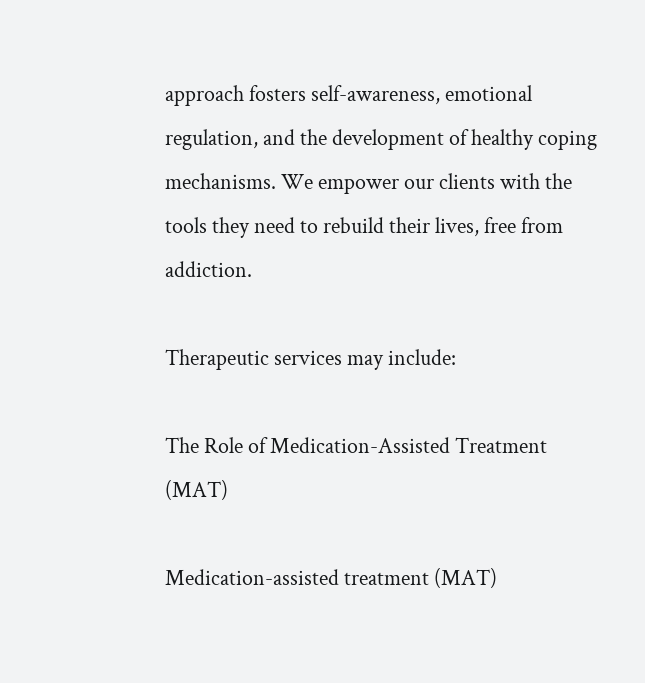approach fosters self-awareness, emotional regulation, and the development of healthy coping mechanisms. We empower our clients with the tools they need to rebuild their lives, free from addiction.

Therapeutic services may include:

The Role of Medication-Assisted Treatment (MAT)

Medication-assisted treatment (MAT)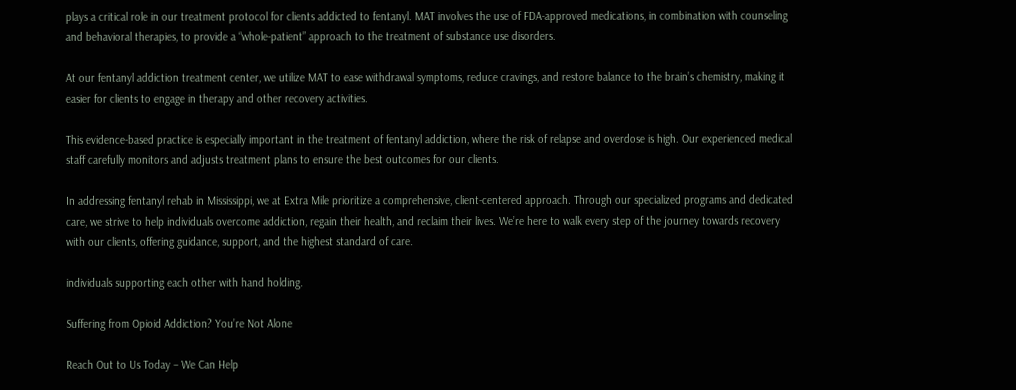plays a critical role in our treatment protocol for clients addicted to fentanyl. MAT involves the use of FDA-approved medications, in combination with counseling and behavioral therapies, to provide a “whole-patient” approach to the treatment of substance use disorders.

At our fentanyl addiction treatment center, we utilize MAT to ease withdrawal symptoms, reduce cravings, and restore balance to the brain’s chemistry, making it easier for clients to engage in therapy and other recovery activities.

This evidence-based practice is especially important in the treatment of fentanyl addiction, where the risk of relapse and overdose is high. Our experienced medical staff carefully monitors and adjusts treatment plans to ensure the best outcomes for our clients.

In addressing fentanyl rehab in Mississippi, we at Extra Mile prioritize a comprehensive, client-centered approach. Through our specialized programs and dedicated care, we strive to help individuals overcome addiction, regain their health, and reclaim their lives. We’re here to walk every step of the journey towards recovery with our clients, offering guidance, support, and the highest standard of care.

individuals supporting each other with hand holding.

Suffering from Opioid Addiction? You’re Not Alone

Reach Out to Us Today – We Can Help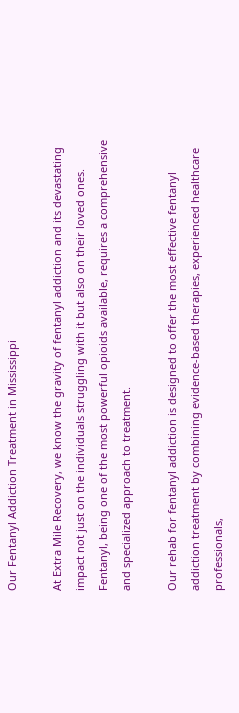Our Fentanyl Addiction Treatment in Mississippi

At Extra Mile Recovery, we know the gravity of fentanyl addiction and its devastating impact not just on the individuals struggling with it but also on their loved ones. Fentanyl, being one of the most powerful opioids available, requires a comprehensive and specialized approach to treatment.

Our rehab for fentanyl addiction is designed to offer the most effective fentanyl addiction treatment by combining evidence-based therapies, experienced healthcare professionals,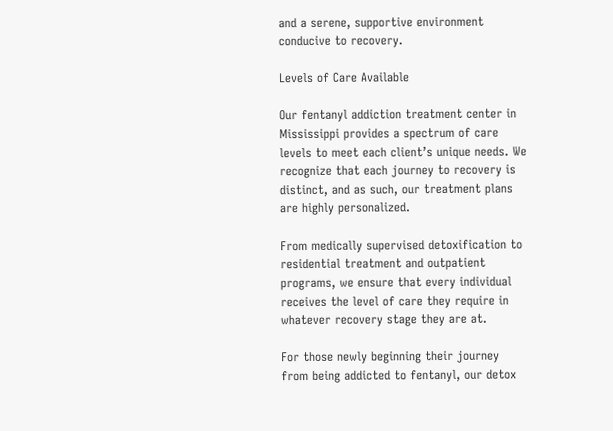and a serene, supportive environment conducive to recovery.

Levels of Care Available

Our fentanyl addiction treatment center in Mississippi provides a spectrum of care levels to meet each client’s unique needs. We recognize that each journey to recovery is distinct, and as such, our treatment plans are highly personalized.

From medically supervised detoxification to residential treatment and outpatient programs, we ensure that every individual receives the level of care they require in whatever recovery stage they are at.

For those newly beginning their journey from being addicted to fentanyl, our detox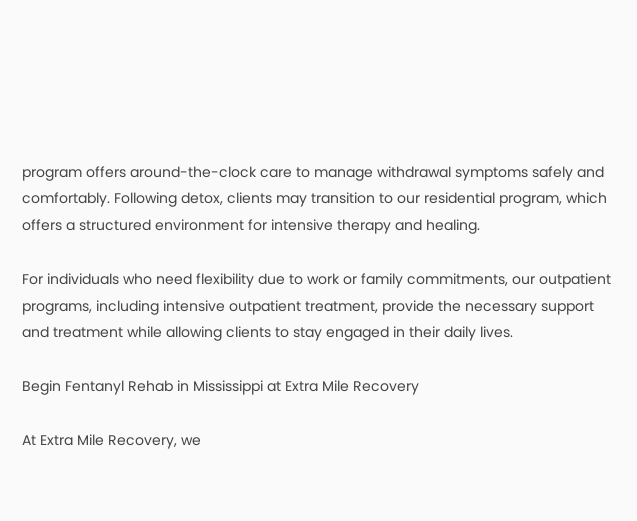program offers around-the-clock care to manage withdrawal symptoms safely and comfortably. Following detox, clients may transition to our residential program, which offers a structured environment for intensive therapy and healing.

For individuals who need flexibility due to work or family commitments, our outpatient programs, including intensive outpatient treatment, provide the necessary support and treatment while allowing clients to stay engaged in their daily lives.

Begin Fentanyl Rehab in Mississippi at Extra Mile Recovery

At Extra Mile Recovery, we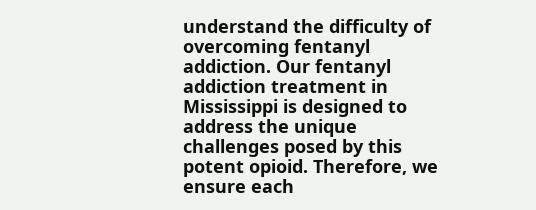understand the difficulty of overcoming fentanyl addiction. Our fentanyl addiction treatment in Mississippi is designed to address the unique challenges posed by this potent opioid. Therefore, we ensure each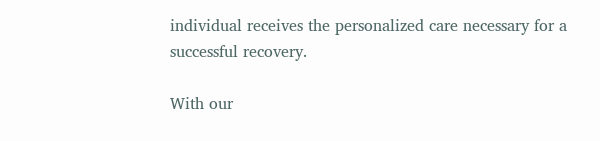individual receives the personalized care necessary for a successful recovery.

With our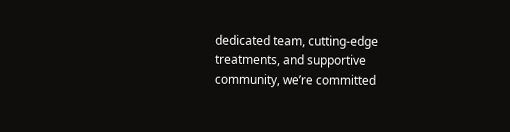dedicated team, cutting-edge treatments, and supportive community, we’re committed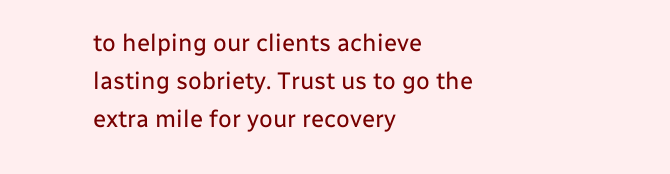to helping our clients achieve lasting sobriety. Trust us to go the extra mile for your recovery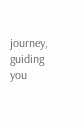journey, guiding you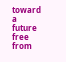toward a future free from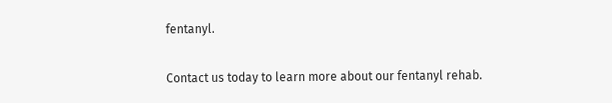fentanyl.

Contact us today to learn more about our fentanyl rehab.